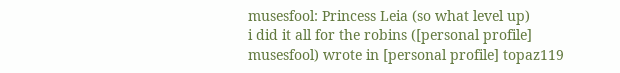musesfool: Princess Leia (so what level up)
i did it all for the robins ([personal profile] musesfool) wrote in [personal profile] topaz119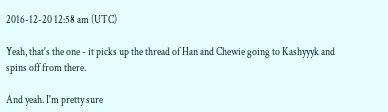2016-12-20 12:58 am (UTC)

Yeah, that's the one - it picks up the thread of Han and Chewie going to Kashyyyk and spins off from there.

And yeah. I'm pretty sure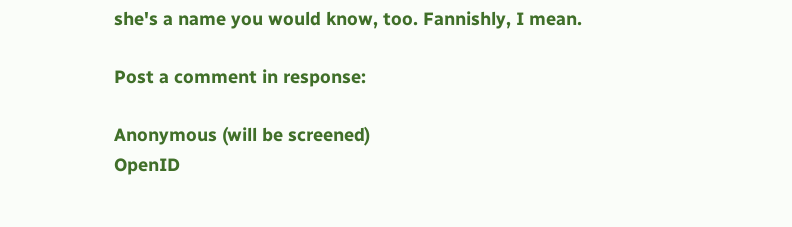she's a name you would know, too. Fannishly, I mean.

Post a comment in response:

Anonymous (will be screened)
OpenID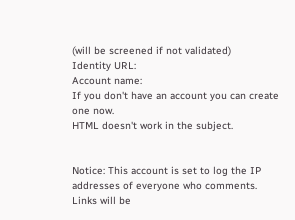(will be screened if not validated)
Identity URL:
Account name:
If you don't have an account you can create one now.
HTML doesn't work in the subject.


Notice: This account is set to log the IP addresses of everyone who comments.
Links will be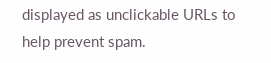displayed as unclickable URLs to help prevent spam.